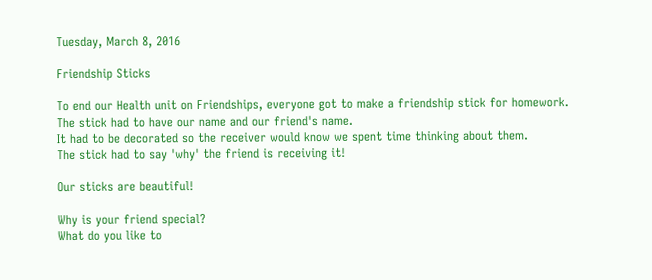Tuesday, March 8, 2016

Friendship Sticks

To end our Health unit on Friendships, everyone got to make a friendship stick for homework.
The stick had to have our name and our friend's name.
It had to be decorated so the receiver would know we spent time thinking about them.
The stick had to say 'why' the friend is receiving it!

Our sticks are beautiful!

Why is your friend special?
What do you like to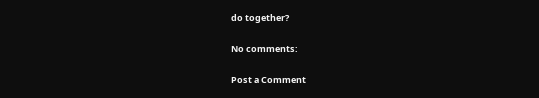do together?

No comments:

Post a Comment